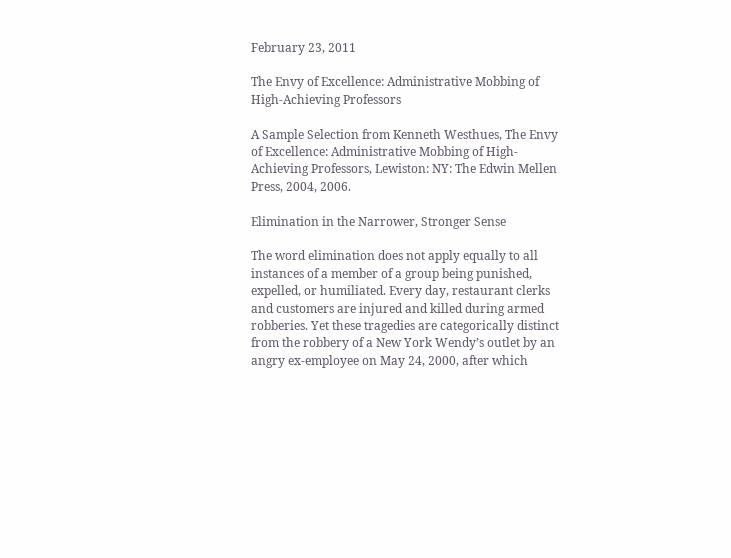February 23, 2011

The Envy of Excellence: Administrative Mobbing of High-Achieving Professors

A Sample Selection from Kenneth Westhues, The Envy of Excellence: Administrative Mobbing of High-Achieving Professors, Lewiston: NY: The Edwin Mellen Press, 2004, 2006.

Elimination in the Narrower, Stronger Sense

The word elimination does not apply equally to all instances of a member of a group being punished, expelled, or humiliated. Every day, restaurant clerks and customers are injured and killed during armed robberies. Yet these tragedies are categorically distinct from the robbery of a New York Wendy’s outlet by an angry ex-employee on May 24, 2000, after which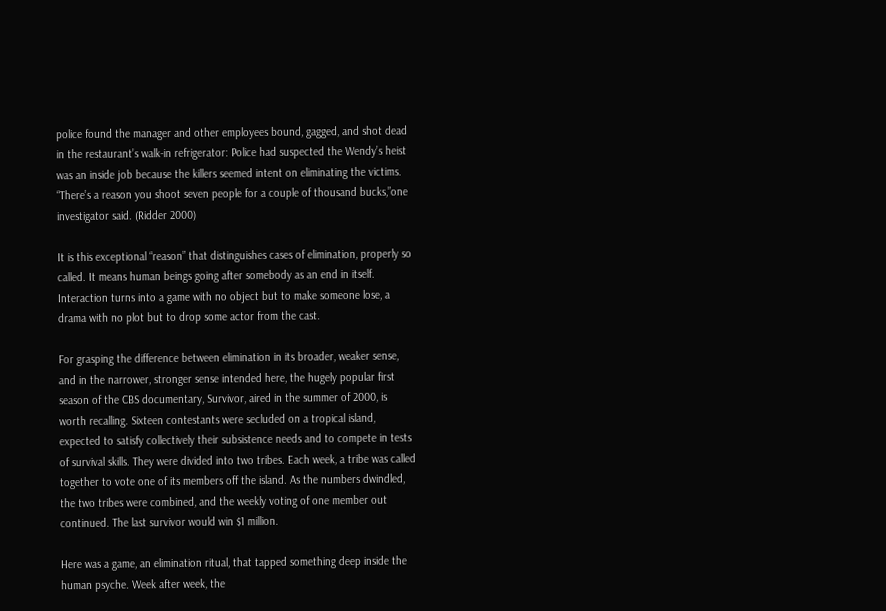police found the manager and other employees bound, gagged, and shot dead in the restaurant’s walk-in refrigerator: Police had suspected the Wendy’s heist was an inside job because the killers seemed intent on eliminating the victims. “There’s a reason you shoot seven people for a couple of thousand bucks,”one investigator said. (Ridder 2000)

It is this exceptional “reason” that distinguishes cases of elimination, properly so called. It means human beings going after somebody as an end in itself. Interaction turns into a game with no object but to make someone lose, a drama with no plot but to drop some actor from the cast.

For grasping the difference between elimination in its broader, weaker sense, and in the narrower, stronger sense intended here, the hugely popular first season of the CBS documentary, Survivor, aired in the summer of 2000, is worth recalling. Sixteen contestants were secluded on a tropical island, expected to satisfy collectively their subsistence needs and to compete in tests of survival skills. They were divided into two tribes. Each week, a tribe was called together to vote one of its members off the island. As the numbers dwindled, the two tribes were combined, and the weekly voting of one member out continued. The last survivor would win $1 million.

Here was a game, an elimination ritual, that tapped something deep inside the human psyche. Week after week, the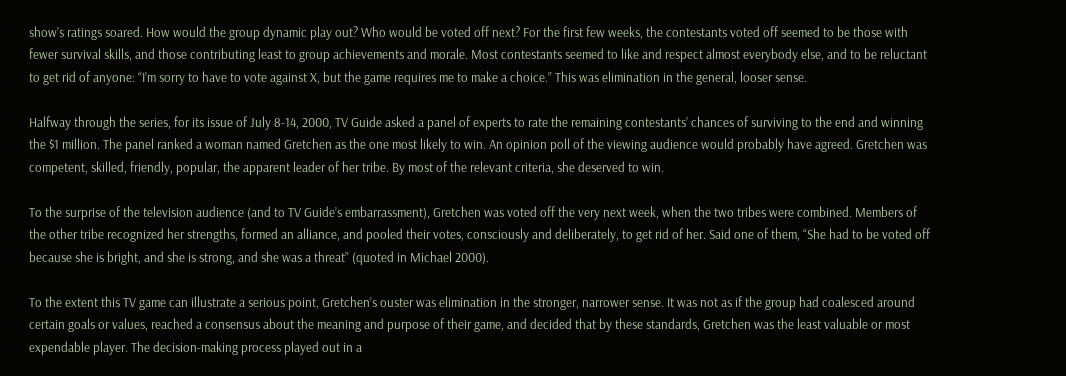show’s ratings soared. How would the group dynamic play out? Who would be voted off next? For the first few weeks, the contestants voted off seemed to be those with fewer survival skills, and those contributing least to group achievements and morale. Most contestants seemed to like and respect almost everybody else, and to be reluctant to get rid of anyone: “I’m sorry to have to vote against X, but the game requires me to make a choice.” This was elimination in the general, looser sense.

Halfway through the series, for its issue of July 8-14, 2000, TV Guide asked a panel of experts to rate the remaining contestants’ chances of surviving to the end and winning the $1 million. The panel ranked a woman named Gretchen as the one most likely to win. An opinion poll of the viewing audience would probably have agreed. Gretchen was competent, skilled, friendly, popular, the apparent leader of her tribe. By most of the relevant criteria, she deserved to win.

To the surprise of the television audience (and to TV Guide’s embarrassment), Gretchen was voted off the very next week, when the two tribes were combined. Members of the other tribe recognized her strengths, formed an alliance, and pooled their votes, consciously and deliberately, to get rid of her. Said one of them, “She had to be voted off because she is bright, and she is strong, and she was a threat” (quoted in Michael 2000).

To the extent this TV game can illustrate a serious point, Gretchen’s ouster was elimination in the stronger, narrower sense. It was not as if the group had coalesced around certain goals or values, reached a consensus about the meaning and purpose of their game, and decided that by these standards, Gretchen was the least valuable or most expendable player. The decision-making process played out in a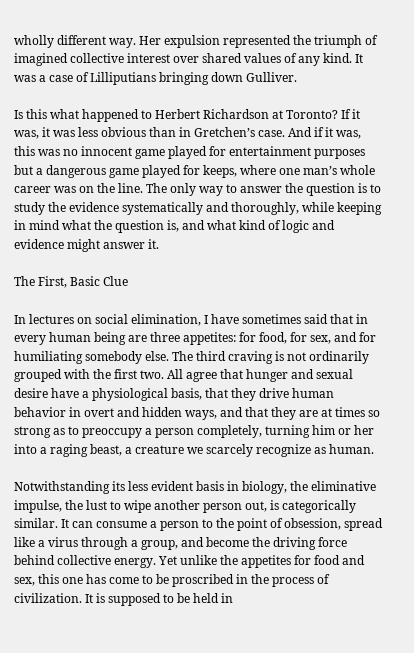wholly different way. Her expulsion represented the triumph of imagined collective interest over shared values of any kind. It was a case of Lilliputians bringing down Gulliver.

Is this what happened to Herbert Richardson at Toronto? If it was, it was less obvious than in Gretchen’s case. And if it was, this was no innocent game played for entertainment purposes but a dangerous game played for keeps, where one man’s whole career was on the line. The only way to answer the question is to study the evidence systematically and thoroughly, while keeping in mind what the question is, and what kind of logic and evidence might answer it.

The First, Basic Clue

In lectures on social elimination, I have sometimes said that in every human being are three appetites: for food, for sex, and for humiliating somebody else. The third craving is not ordinarily grouped with the first two. All agree that hunger and sexual desire have a physiological basis, that they drive human behavior in overt and hidden ways, and that they are at times so strong as to preoccupy a person completely, turning him or her into a raging beast, a creature we scarcely recognize as human.

Notwithstanding its less evident basis in biology, the eliminative impulse, the lust to wipe another person out, is categorically similar. It can consume a person to the point of obsession, spread like a virus through a group, and become the driving force behind collective energy. Yet unlike the appetites for food and sex, this one has come to be proscribed in the process of civilization. It is supposed to be held in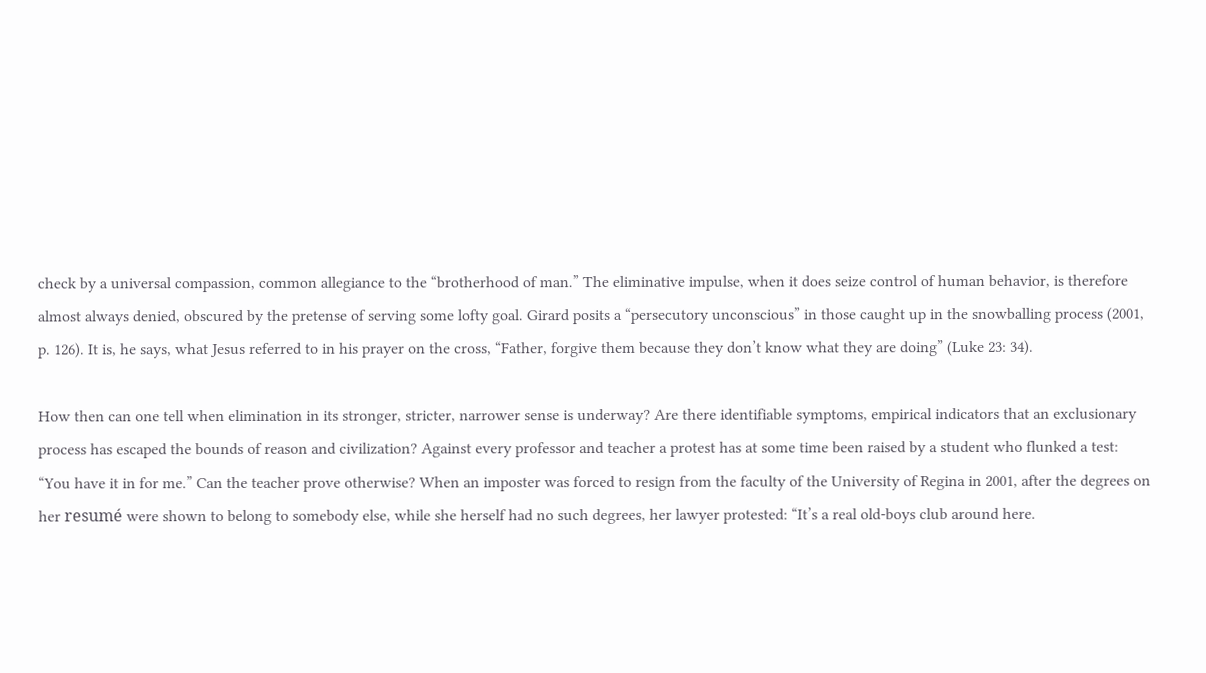check by a universal compassion, common allegiance to the “brotherhood of man.” The eliminative impulse, when it does seize control of human behavior, is therefore almost always denied, obscured by the pretense of serving some lofty goal. Girard posits a “persecutory unconscious” in those caught up in the snowballing process (2001, p. 126). It is, he says, what Jesus referred to in his prayer on the cross, “Father, forgive them because they don’t know what they are doing” (Luke 23: 34).

How then can one tell when elimination in its stronger, stricter, narrower sense is underway? Are there identifiable symptoms, empirical indicators that an exclusionary process has escaped the bounds of reason and civilization? Against every professor and teacher a protest has at some time been raised by a student who flunked a test: “You have it in for me.” Can the teacher prove otherwise? When an imposter was forced to resign from the faculty of the University of Regina in 2001, after the degrees on her resumé were shown to belong to somebody else, while she herself had no such degrees, her lawyer protested: “It’s a real old-boys club around here.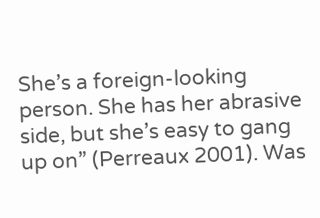She’s a foreign-looking person. She has her abrasive side, but she’s easy to gang up on” (Perreaux 2001). Was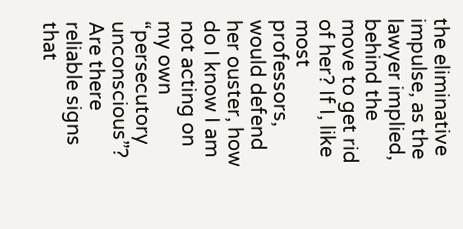the eliminative impulse, as the lawyer implied, behind the move to get rid of her? If I, like most professors, would defend her ouster, how do I know I am not acting on my own “persecutory unconscious”? Are there reliable signs that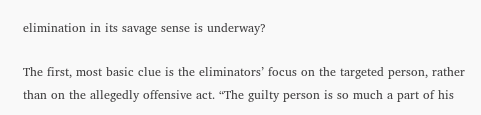elimination in its savage sense is underway?

The first, most basic clue is the eliminators’ focus on the targeted person, rather than on the allegedly offensive act. “The guilty person is so much a part of his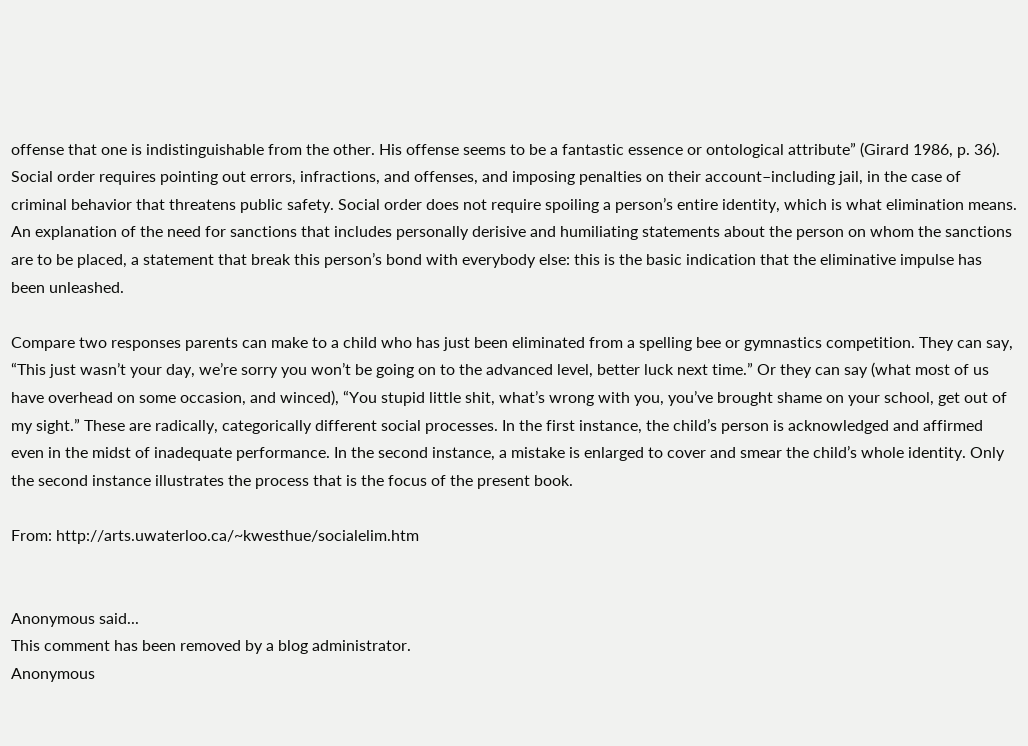offense that one is indistinguishable from the other. His offense seems to be a fantastic essence or ontological attribute” (Girard 1986, p. 36). Social order requires pointing out errors, infractions, and offenses, and imposing penalties on their account–including jail, in the case of criminal behavior that threatens public safety. Social order does not require spoiling a person’s entire identity, which is what elimination means. An explanation of the need for sanctions that includes personally derisive and humiliating statements about the person on whom the sanctions are to be placed, a statement that break this person’s bond with everybody else: this is the basic indication that the eliminative impulse has been unleashed.

Compare two responses parents can make to a child who has just been eliminated from a spelling bee or gymnastics competition. They can say, “This just wasn’t your day, we’re sorry you won’t be going on to the advanced level, better luck next time.” Or they can say (what most of us have overhead on some occasion, and winced), “You stupid little shit, what’s wrong with you, you’ve brought shame on your school, get out of my sight.” These are radically, categorically different social processes. In the first instance, the child’s person is acknowledged and affirmed even in the midst of inadequate performance. In the second instance, a mistake is enlarged to cover and smear the child’s whole identity. Only the second instance illustrates the process that is the focus of the present book.

From: http://arts.uwaterloo.ca/~kwesthue/socialelim.htm


Anonymous said...
This comment has been removed by a blog administrator.
Anonymous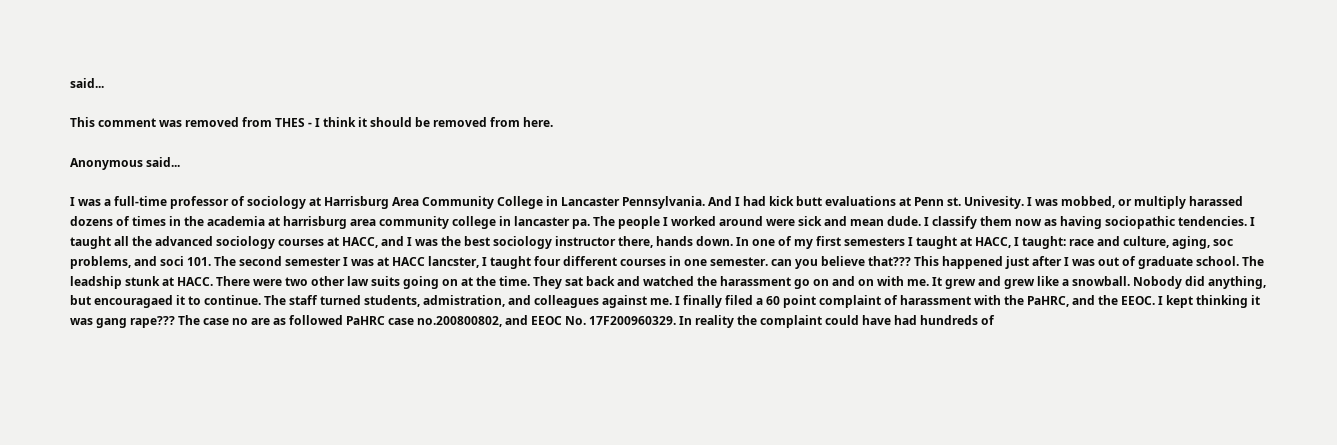said...

This comment was removed from THES - I think it should be removed from here.

Anonymous said...

I was a full-time professor of sociology at Harrisburg Area Community College in Lancaster Pennsylvania. And I had kick butt evaluations at Penn st. Univesity. I was mobbed, or multiply harassed dozens of times in the academia at harrisburg area community college in lancaster pa. The people I worked around were sick and mean dude. I classify them now as having sociopathic tendencies. I taught all the advanced sociology courses at HACC, and I was the best sociology instructor there, hands down. In one of my first semesters I taught at HACC, I taught: race and culture, aging, soc problems, and soci 101. The second semester I was at HACC lancster, I taught four different courses in one semester. can you believe that??? This happened just after I was out of graduate school. The leadship stunk at HACC. There were two other law suits going on at the time. They sat back and watched the harassment go on and on with me. It grew and grew like a snowball. Nobody did anything, but encouragaed it to continue. The staff turned students, admistration, and colleagues against me. I finally filed a 60 point complaint of harassment with the PaHRC, and the EEOC. I kept thinking it was gang rape??? The case no are as followed PaHRC case no.200800802, and EEOC No. 17F200960329. In reality the complaint could have had hundreds of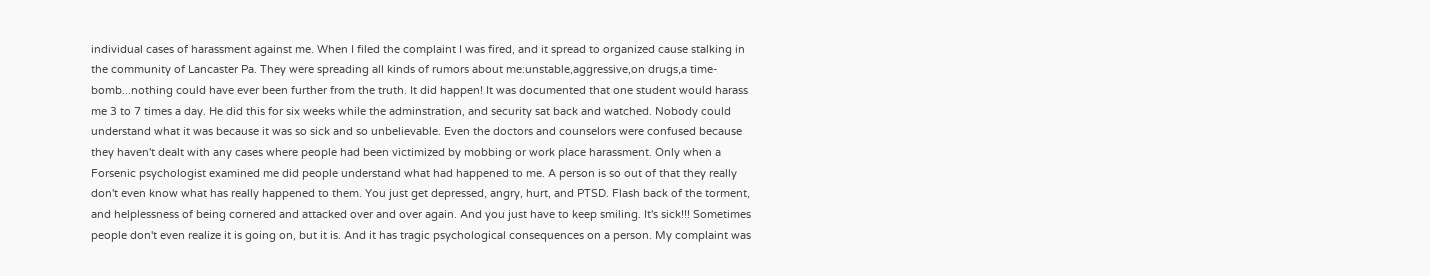individual cases of harassment against me. When I filed the complaint I was fired, and it spread to organized cause stalking in the community of Lancaster Pa. They were spreading all kinds of rumors about me:unstable,aggressive,on drugs,a time-bomb...nothing could have ever been further from the truth. It did happen! It was documented that one student would harass me 3 to 7 times a day. He did this for six weeks while the adminstration, and security sat back and watched. Nobody could understand what it was because it was so sick and so unbelievable. Even the doctors and counselors were confused because they haven't dealt with any cases where people had been victimized by mobbing or work place harassment. Only when a Forsenic psychologist examined me did people understand what had happened to me. A person is so out of that they really don't even know what has really happened to them. You just get depressed, angry, hurt, and PTSD. Flash back of the torment, and helplessness of being cornered and attacked over and over again. And you just have to keep smiling. It's sick!!! Sometimes people don't even realize it is going on, but it is. And it has tragic psychological consequences on a person. My complaint was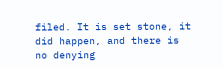filed. It is set stone, it did happen, and there is no denying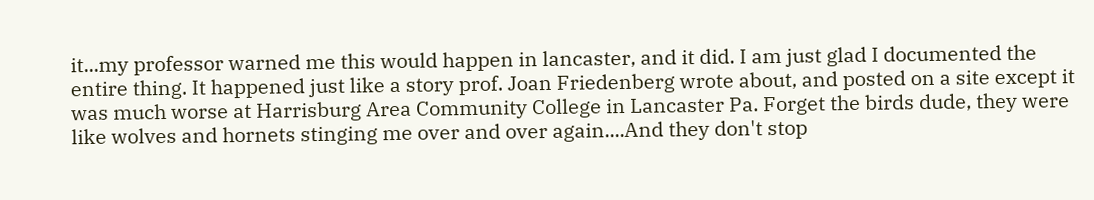it...my professor warned me this would happen in lancaster, and it did. I am just glad I documented the entire thing. It happened just like a story prof. Joan Friedenberg wrote about, and posted on a site except it was much worse at Harrisburg Area Community College in Lancaster Pa. Forget the birds dude, they were like wolves and hornets stinging me over and over again....And they don't stop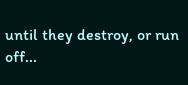until they destroy, or run off...